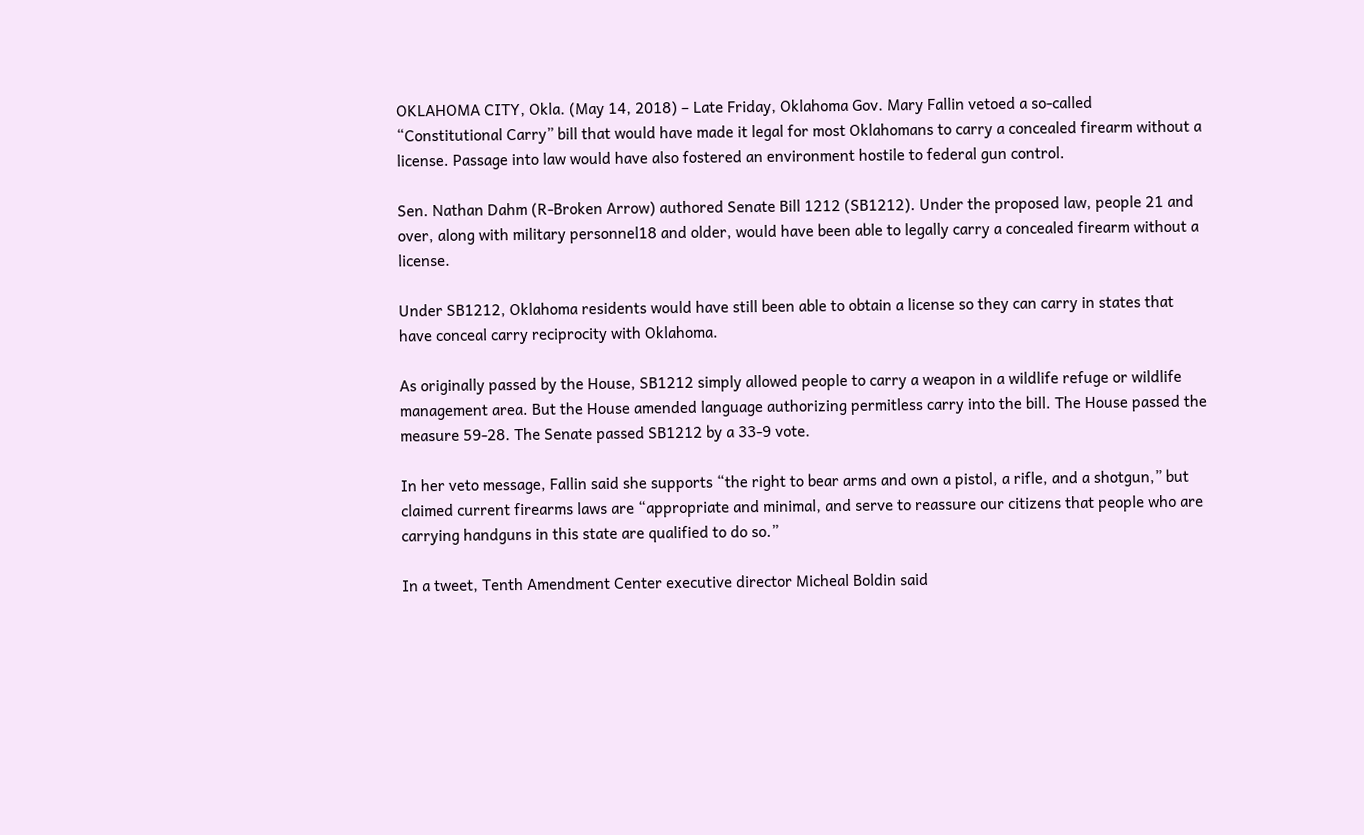OKLAHOMA CITY, Okla. (May 14, 2018) – Late Friday, Oklahoma Gov. Mary Fallin vetoed a so-called  “Constitutional Carry” bill that would have made it legal for most Oklahomans to carry a concealed firearm without a license. Passage into law would have also fostered an environment hostile to federal gun control.

Sen. Nathan Dahm (R-Broken Arrow) authored Senate Bill 1212 (SB1212). Under the proposed law, people 21 and over, along with military personnel18 and older, would have been able to legally carry a concealed firearm without a license.

Under SB1212, Oklahoma residents would have still been able to obtain a license so they can carry in states that have conceal carry reciprocity with Oklahoma.

As originally passed by the House, SB1212 simply allowed people to carry a weapon in a wildlife refuge or wildlife management area. But the House amended language authorizing permitless carry into the bill. The House passed the measure 59-28. The Senate passed SB1212 by a 33-9 vote.

In her veto message, Fallin said she supports “the right to bear arms and own a pistol, a rifle, and a shotgun,” but claimed current firearms laws are “appropriate and minimal, and serve to reassure our citizens that people who are carrying handguns in this state are qualified to do so.”

In a tweet, Tenth Amendment Center executive director Micheal Boldin said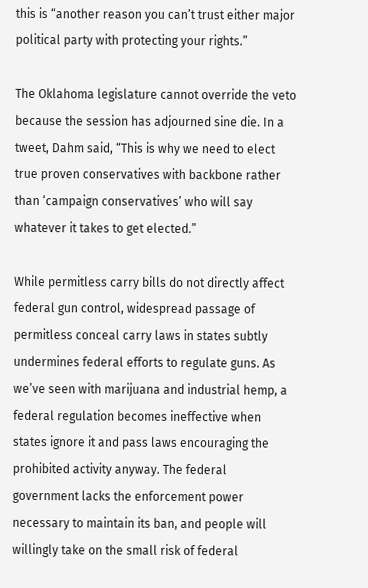this is “another reason you can’t trust either major political party with protecting your rights.”

The Oklahoma legislature cannot override the veto because the session has adjourned sine die. In a tweet, Dahm said, “This is why we need to elect true proven conservatives with backbone rather than ‘campaign conservatives’ who will say whatever it takes to get elected.”

While permitless carry bills do not directly affect federal gun control, widespread passage of permitless conceal carry laws in states subtly undermines federal efforts to regulate guns. As we’ve seen with marijuana and industrial hemp, a federal regulation becomes ineffective when states ignore it and pass laws encouraging the prohibited activity anyway. The federal government lacks the enforcement power necessary to maintain its ban, and people will willingly take on the small risk of federal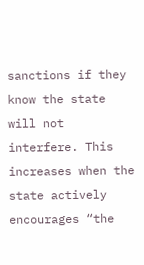sanctions if they know the state will not interfere. This increases when the state actively encourages “the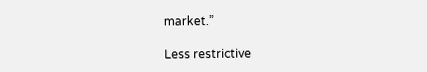market.”

Less restrictive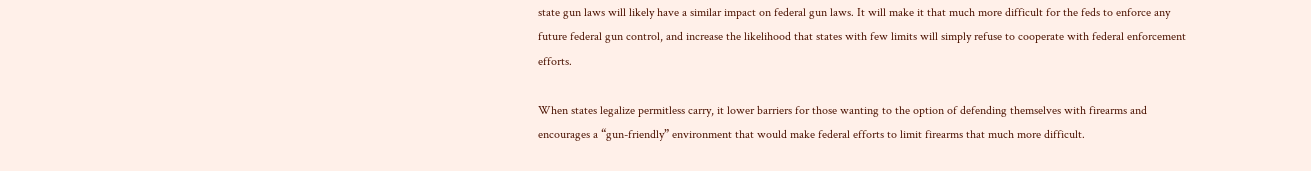state gun laws will likely have a similar impact on federal gun laws. It will make it that much more difficult for the feds to enforce any future federal gun control, and increase the likelihood that states with few limits will simply refuse to cooperate with federal enforcement efforts.

When states legalize permitless carry, it lower barriers for those wanting to the option of defending themselves with firearms and encourages a “gun-friendly” environment that would make federal efforts to limit firearms that much more difficult.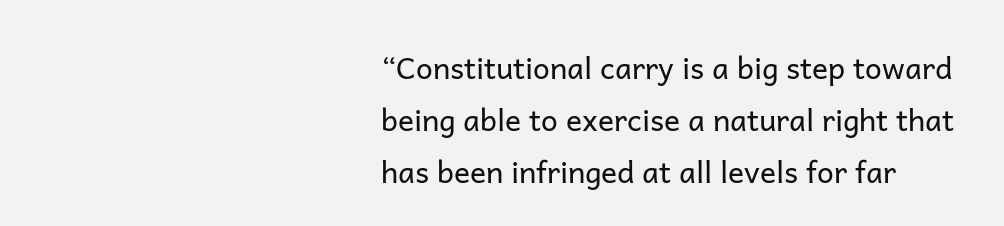“Constitutional carry is a big step toward being able to exercise a natural right that has been infringed at all levels for far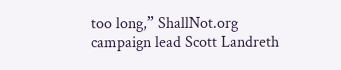too long,” ShallNot.org campaign lead Scott Landreth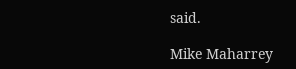said.

Mike Maharrey